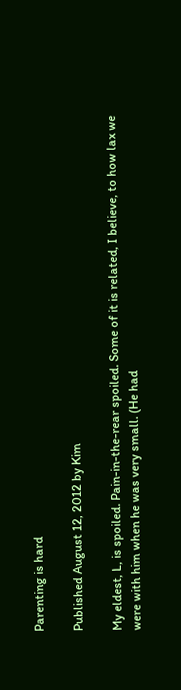Parenting is hard

Published August 12, 2012 by Kim

My eldest, L, is spoiled. Pain-in-the-rear spoiled. Some of it is related, I believe, to how lax we were with him when he was very small. (He had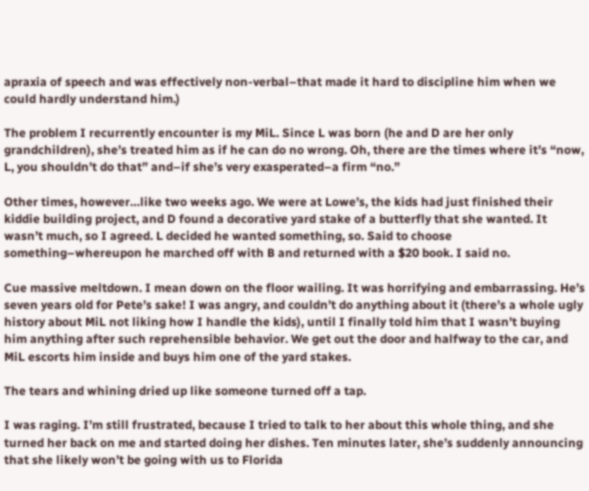apraxia of speech and was effectively non-verbal–that made it hard to discipline him when we could hardly understand him.)

The problem I recurrently encounter is my MiL. Since L was born (he and D are her only grandchildren), she’s treated him as if he can do no wrong. Oh, there are the times where it’s “now, L, you shouldn’t do that” and–if she’s very exasperated–a firm “no.”

Other times, however…like two weeks ago. We were at Lowe’s, the kids had just finished their kiddie building project, and D found a decorative yard stake of a butterfly that she wanted. It wasn’t much, so I agreed. L decided he wanted something, so. Said to choose something–whereupon he marched off with B and returned with a $20 book. I said no.

Cue massive meltdown. I mean down on the floor wailing. It was horrifying and embarrassing. He’s seven years old for Pete’s sake! I was angry, and couldn’t do anything about it (there’s a whole ugly history about MiL not liking how I handle the kids), until I finally told him that I wasn’t buying him anything after such reprehensible behavior. We get out the door and halfway to the car, and MiL escorts him inside and buys him one of the yard stakes.

The tears and whining dried up like someone turned off a tap.

I was raging. I’m still frustrated, because I tried to talk to her about this whole thing, and she turned her back on me and started doing her dishes. Ten minutes later, she’s suddenly announcing that she likely won’t be going with us to Florida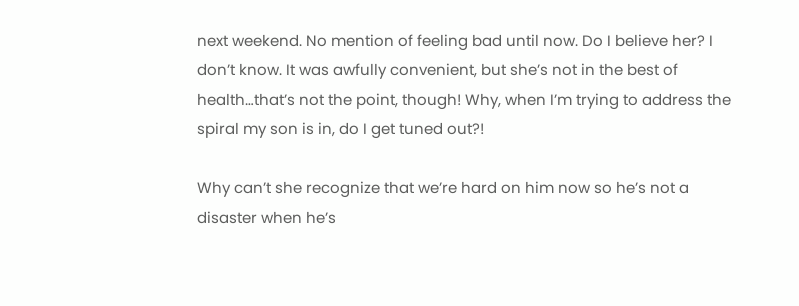next weekend. No mention of feeling bad until now. Do I believe her? I don’t know. It was awfully convenient, but she’s not in the best of health…that’s not the point, though! Why, when I’m trying to address the spiral my son is in, do I get tuned out?!

Why can’t she recognize that we’re hard on him now so he’s not a disaster when he’s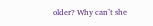older? Why can’t she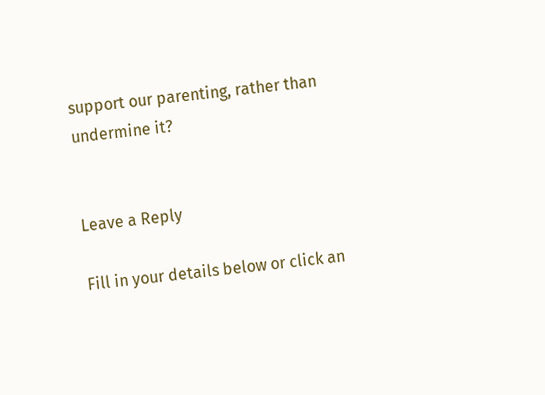support our parenting, rather than undermine it?


Leave a Reply

Fill in your details below or click an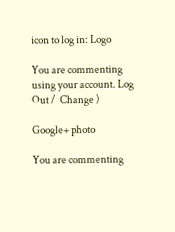icon to log in: Logo

You are commenting using your account. Log Out /  Change )

Google+ photo

You are commenting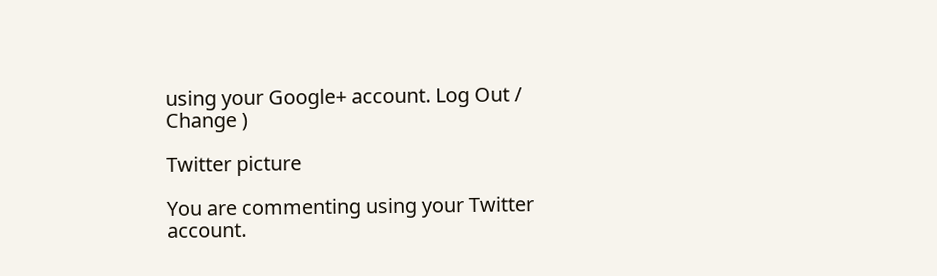using your Google+ account. Log Out /  Change )

Twitter picture

You are commenting using your Twitter account.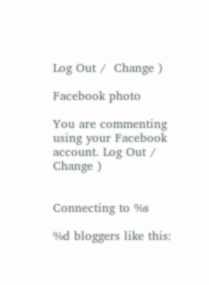Log Out /  Change )

Facebook photo

You are commenting using your Facebook account. Log Out /  Change )


Connecting to %s

%d bloggers like this: